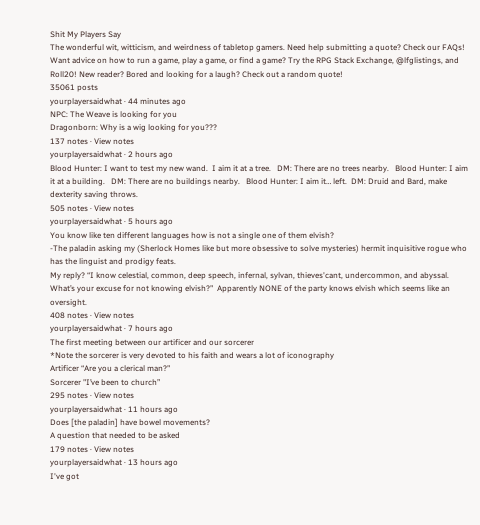Shit My Players Say
The wonderful wit, witticism, and weirdness of tabletop gamers. Need help submitting a quote? Check our FAQs! Want advice on how to run a game, play a game, or find a game? Try the RPG Stack Exchange, @lfglistings, and Roll20! New reader? Bored and looking for a laugh? Check out a random quote!
35061 posts
yourplayersaidwhat · 44 minutes ago
NPC: The Weave is looking for you
Dragonborn: Why is a wig looking for you???
137 notes · View notes
yourplayersaidwhat · 2 hours ago
Blood Hunter: I want to test my new wand.  I aim it at a tree.   DM: There are no trees nearby.   Blood Hunter: I aim it at a building.   DM: There are no buildings nearby.   Blood Hunter: I aim it… left.  DM: Druid and Bard, make dexterity saving throws.
505 notes · View notes
yourplayersaidwhat · 5 hours ago
You know like ten different languages how is not a single one of them elvish?
-The paladin asking my (Sherlock Homes like but more obsessive to solve mysteries) hermit inquisitive rogue who has the linguist and prodigy feats.
My reply? “I know celestial, common, deep speech, infernal, sylvan, thieves'cant, undercommon, and abyssal. What’s your excuse for not knowing elvish?"  Apparently NONE of the party knows elvish which seems like an oversight.
408 notes · View notes
yourplayersaidwhat · 7 hours ago
The first meeting between our artificer and our sorcerer
*Note the sorcerer is very devoted to his faith and wears a lot of iconography
Artificer “Are you a clerical man?"
Sorcerer "I’ve been to church”
295 notes · View notes
yourplayersaidwhat · 11 hours ago
Does [the paladin] have bowel movements?
A question that needed to be asked
179 notes · View notes
yourplayersaidwhat · 13 hours ago
I've got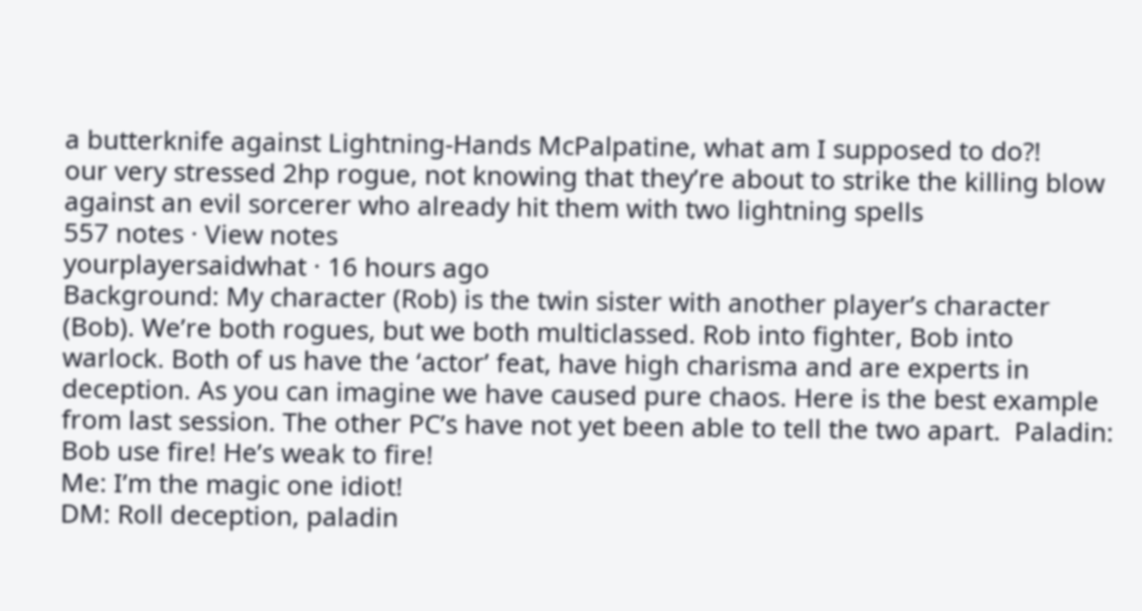a butterknife against Lightning-Hands McPalpatine, what am I supposed to do?!
our very stressed 2hp rogue, not knowing that they’re about to strike the killing blow against an evil sorcerer who already hit them with two lightning spells
557 notes · View notes
yourplayersaidwhat · 16 hours ago
Background: My character (Rob) is the twin sister with another player’s character (Bob). We’re both rogues, but we both multiclassed. Rob into fighter, Bob into warlock. Both of us have the ‘actor’ feat, have high charisma and are experts in deception. As you can imagine we have caused pure chaos. Here is the best example from last session. The other PC’s have not yet been able to tell the two apart.  Paladin: Bob use fire! He’s weak to fire!
Me: I’m the magic one idiot!
DM: Roll deception, paladin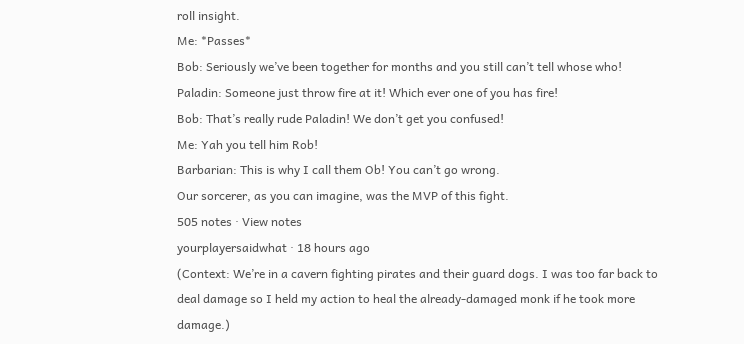roll insight.
Me: *Passes*
Bob: Seriously we’ve been together for months and you still can’t tell whose who!
Paladin: Someone just throw fire at it! Which ever one of you has fire!
Bob: That’s really rude Paladin! We don’t get you confused!
Me: Yah you tell him Rob!
Barbarian: This is why I call them Ob! You can’t go wrong.
Our sorcerer, as you can imagine, was the MVP of this fight.
505 notes · View notes
yourplayersaidwhat · 18 hours ago
(Context: We’re in a cavern fighting pirates and their guard dogs. I was too far back to deal damage so I held my action to heal the already-damaged monk if he took more damage.)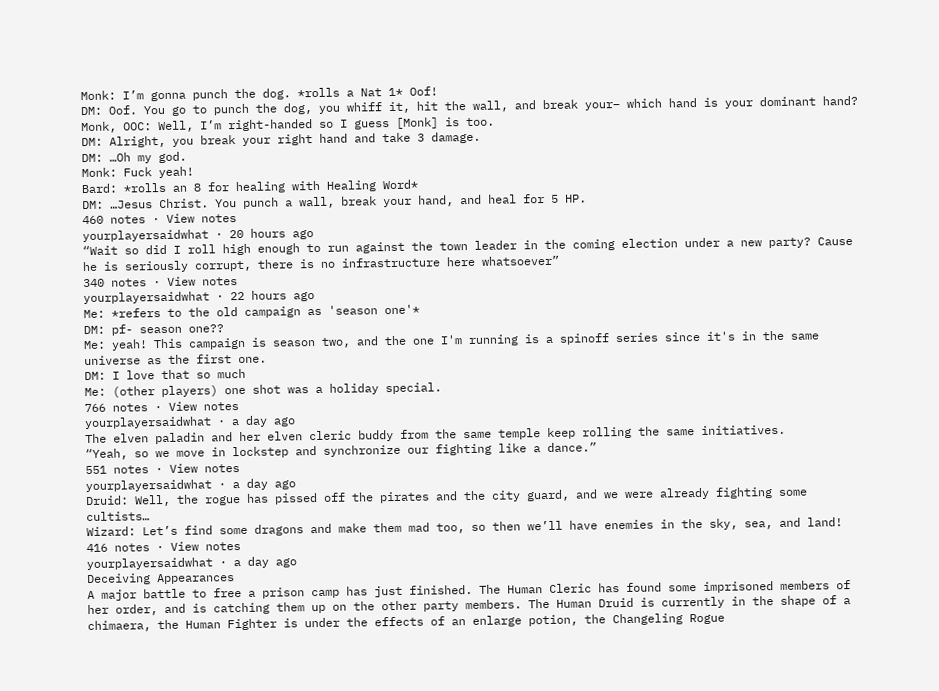Monk: I’m gonna punch the dog. *rolls a Nat 1* Oof!
DM: Oof. You go to punch the dog, you whiff it, hit the wall, and break your– which hand is your dominant hand?
Monk, OOC: Well, I’m right-handed so I guess [Monk] is too.
DM: Alright, you break your right hand and take 3 damage.
DM: …Oh my god.
Monk: Fuck yeah!
Bard: *rolls an 8 for healing with Healing Word*
DM: …Jesus Christ. You punch a wall, break your hand, and heal for 5 HP.
460 notes · View notes
yourplayersaidwhat · 20 hours ago
“Wait so did I roll high enough to run against the town leader in the coming election under a new party? Cause he is seriously corrupt, there is no infrastructure here whatsoever”
340 notes · View notes
yourplayersaidwhat · 22 hours ago
Me: *refers to the old campaign as 'season one'*
DM: pf- season one??
Me: yeah! This campaign is season two, and the one I'm running is a spinoff series since it's in the same universe as the first one.
DM: I love that so much
Me: (other players) one shot was a holiday special.
766 notes · View notes
yourplayersaidwhat · a day ago
The elven paladin and her elven cleric buddy from the same temple keep rolling the same initiatives.
“Yeah, so we move in lockstep and synchronize our fighting like a dance.”
551 notes · View notes
yourplayersaidwhat · a day ago
Druid: Well, the rogue has pissed off the pirates and the city guard, and we were already fighting some cultists…
Wizard: Let’s find some dragons and make them mad too, so then we’ll have enemies in the sky, sea, and land!
416 notes · View notes
yourplayersaidwhat · a day ago
Deceiving Appearances
A major battle to free a prison camp has just finished. The Human Cleric has found some imprisoned members of her order, and is catching them up on the other party members. The Human Druid is currently in the shape of a chimaera, the Human Fighter is under the effects of an enlarge potion, the Changeling Rogue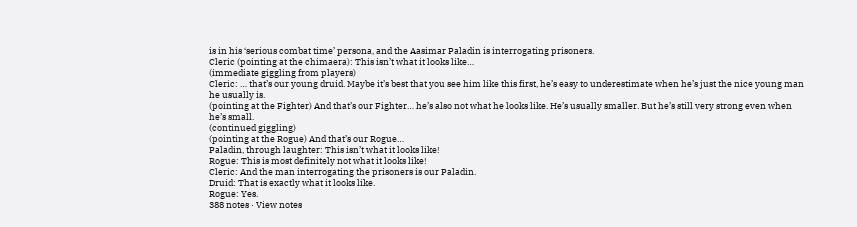is in his ‘serious combat time’ persona, and the Aasimar Paladin is interrogating prisoners.
Cleric (pointing at the chimaera): This isn’t what it looks like…
(immediate giggling from players)
Cleric: … that’s our young druid. Maybe it’s best that you see him like this first, he’s easy to underestimate when he’s just the nice young man he usually is.
(pointing at the Fighter) And that’s our Fighter… he’s also not what he looks like. He’s usually smaller. But he’s still very strong even when he’s small.
(continued giggling)
(pointing at the Rogue) And that’s our Rogue…
Paladin, through laughter: This isn’t what it looks like!
Rogue: This is most definitely not what it looks like!
Cleric: And the man interrogating the prisoners is our Paladin.
Druid: That is exactly what it looks like.
Rogue: Yes.
388 notes · View notes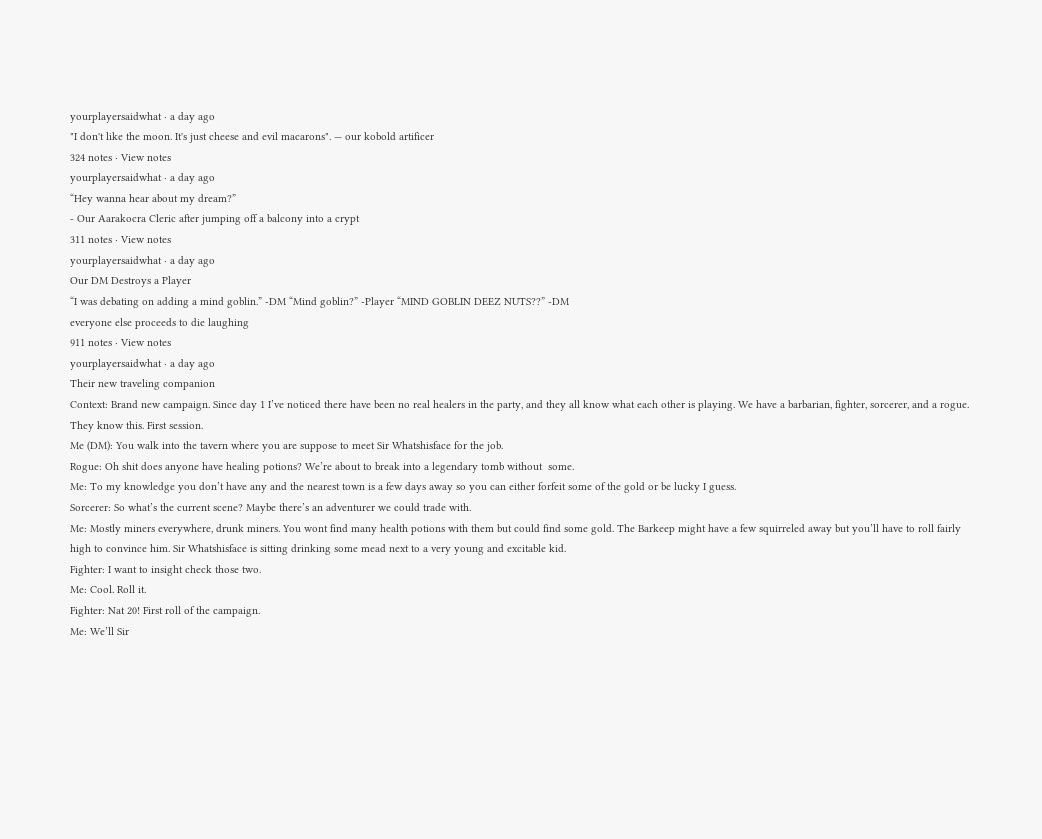yourplayersaidwhat · a day ago
"I don't like the moon. It's just cheese and evil macarons". — our kobold artificer
324 notes · View notes
yourplayersaidwhat · a day ago
“Hey wanna hear about my dream?”
- Our Aarakocra Cleric after jumping off a balcony into a crypt
311 notes · View notes
yourplayersaidwhat · a day ago
Our DM Destroys a Player
“I was debating on adding a mind goblin.” -DM “Mind goblin?” -Player “MIND GOBLIN DEEZ NUTS??” -DM
everyone else proceeds to die laughing
911 notes · View notes
yourplayersaidwhat · a day ago
Their new traveling companion
Context: Brand new campaign. Since day 1 I’ve noticed there have been no real healers in the party, and they all know what each other is playing. We have a barbarian, fighter, sorcerer, and a rogue. They know this. First session.
Me (DM): You walk into the tavern where you are suppose to meet Sir Whatshisface for the job.
Rogue: Oh shit does anyone have healing potions? We’re about to break into a legendary tomb without  some.
Me: To my knowledge you don’t have any and the nearest town is a few days away so you can either forfeit some of the gold or be lucky I guess.
Sorcerer: So what’s the current scene? Maybe there’s an adventurer we could trade with.
Me: Mostly miners everywhere, drunk miners. You wont find many health potions with them but could find some gold. The Barkeep might have a few squirreled away but you’ll have to roll fairly high to convince him. Sir Whatshisface is sitting drinking some mead next to a very young and excitable kid.
Fighter: I want to insight check those two.
Me: Cool. Roll it.
Fighter: Nat 20! First roll of the campaign.
Me: We’ll Sir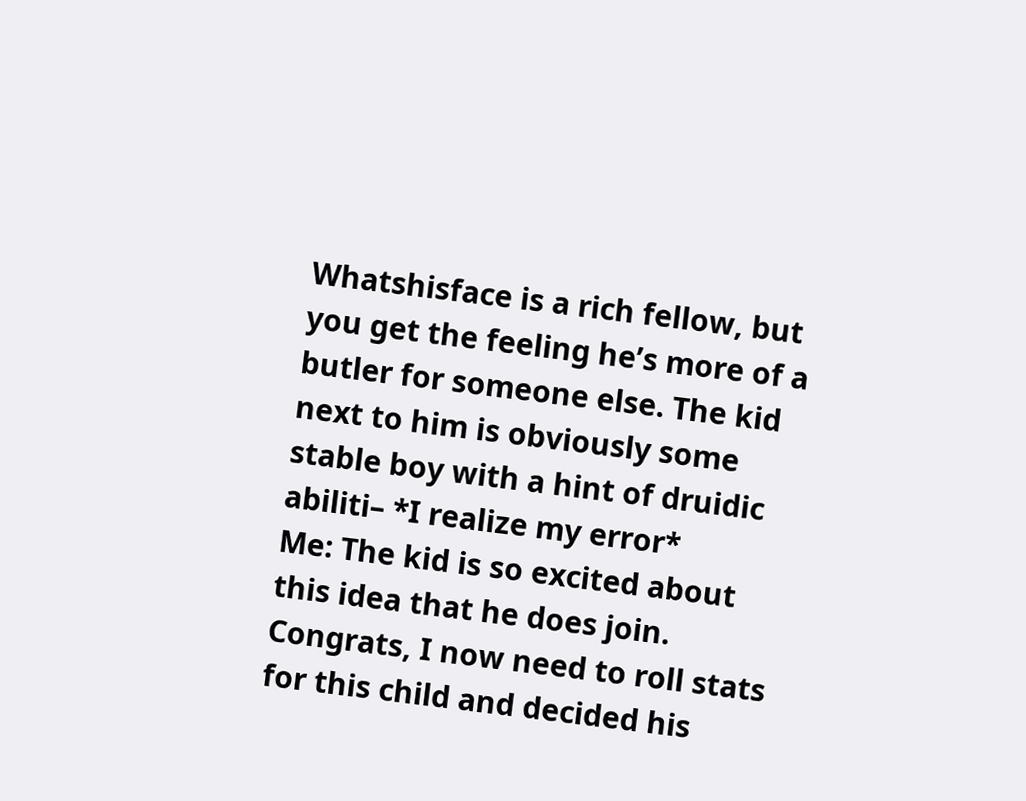Whatshisface is a rich fellow, but you get the feeling he’s more of a butler for someone else. The kid next to him is obviously some stable boy with a hint of druidic abiliti– *I realize my error*
Me: The kid is so excited about this idea that he does join. Congrats, I now need to roll stats for this child and decided his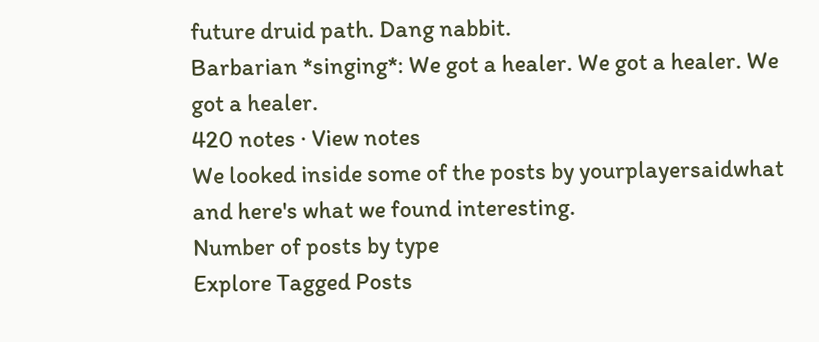future druid path. Dang nabbit.
Barbarian *singing*: We got a healer. We got a healer. We got a healer.
420 notes · View notes
We looked inside some of the posts by yourplayersaidwhat and here's what we found interesting.
Number of posts by type
Explore Tagged Posts